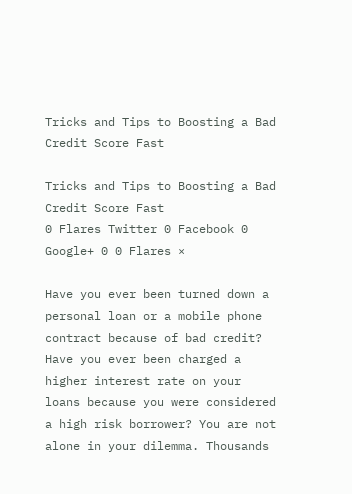Tricks and Tips to Boosting a Bad Credit Score Fast

Tricks and Tips to Boosting a Bad Credit Score Fast
0 Flares Twitter 0 Facebook 0 Google+ 0 0 Flares ×

Have you ever been turned down a personal loan or a mobile phone contract because of bad credit? Have you ever been charged a higher interest rate on your loans because you were considered a high risk borrower? You are not alone in your dilemma. Thousands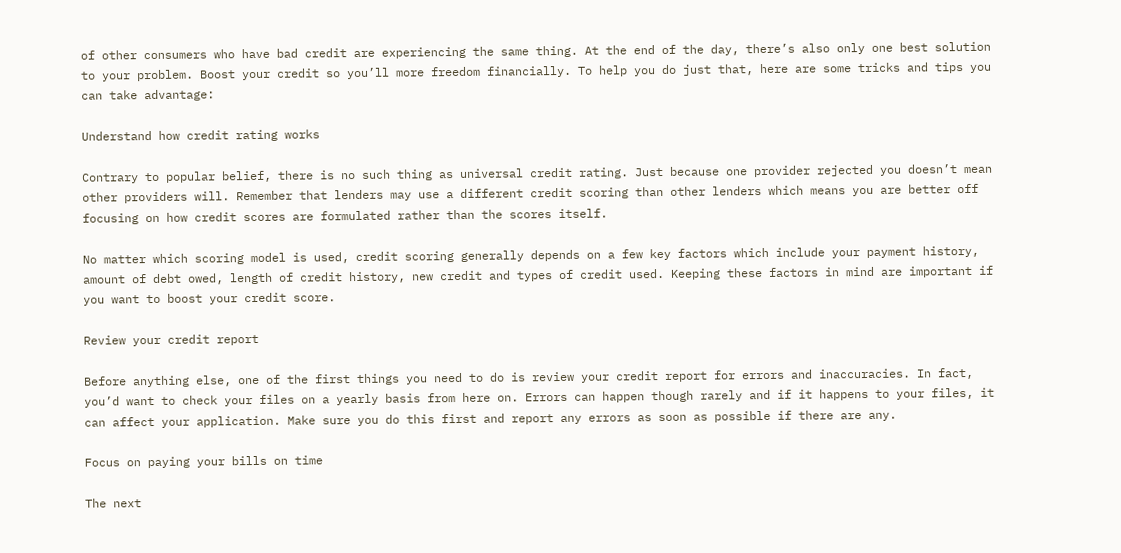of other consumers who have bad credit are experiencing the same thing. At the end of the day, there’s also only one best solution to your problem. Boost your credit so you’ll more freedom financially. To help you do just that, here are some tricks and tips you can take advantage:

Understand how credit rating works

Contrary to popular belief, there is no such thing as universal credit rating. Just because one provider rejected you doesn’t mean other providers will. Remember that lenders may use a different credit scoring than other lenders which means you are better off focusing on how credit scores are formulated rather than the scores itself.

No matter which scoring model is used, credit scoring generally depends on a few key factors which include your payment history, amount of debt owed, length of credit history, new credit and types of credit used. Keeping these factors in mind are important if you want to boost your credit score.

Review your credit report

Before anything else, one of the first things you need to do is review your credit report for errors and inaccuracies. In fact, you’d want to check your files on a yearly basis from here on. Errors can happen though rarely and if it happens to your files, it can affect your application. Make sure you do this first and report any errors as soon as possible if there are any.

Focus on paying your bills on time

The next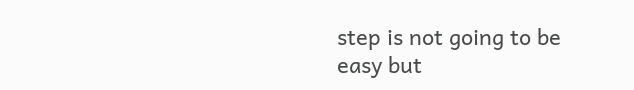step is not going to be easy but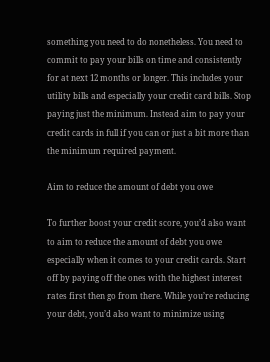something you need to do nonetheless. You need to commit to pay your bills on time and consistently for at next 12 months or longer. This includes your utility bills and especially your credit card bills. Stop paying just the minimum. Instead aim to pay your credit cards in full if you can or just a bit more than the minimum required payment.

Aim to reduce the amount of debt you owe

To further boost your credit score, you’d also want to aim to reduce the amount of debt you owe especially when it comes to your credit cards. Start off by paying off the ones with the highest interest rates first then go from there. While you’re reducing your debt, you’d also want to minimize using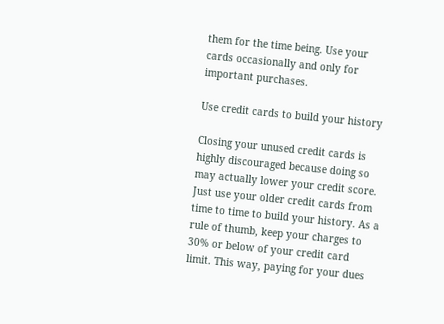them for the time being. Use your cards occasionally and only for important purchases.

Use credit cards to build your history

Closing your unused credit cards is highly discouraged because doing so may actually lower your credit score. Just use your older credit cards from time to time to build your history. As a rule of thumb, keep your charges to 30% or below of your credit card limit. This way, paying for your dues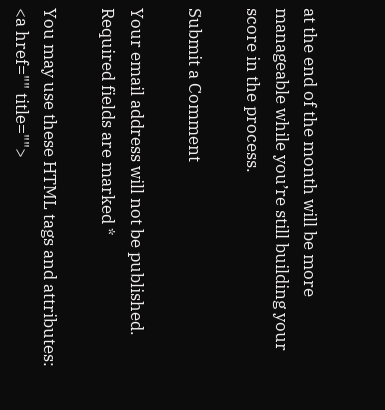at the end of the month will be more manageable while you’re still building your score in the process.

Submit a Comment

Your email address will not be published. Required fields are marked *

You may use these HTML tags and attributes: <a href="" title="">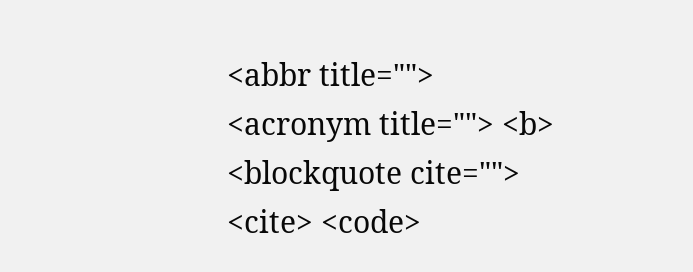<abbr title=""> <acronym title=""> <b> <blockquote cite=""> <cite> <code>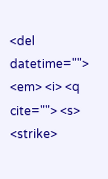<del datetime=""> <em> <i> <q cite=""> <s> <strike>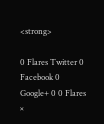<strong>

0 Flares Twitter 0 Facebook 0 Google+ 0 0 Flares ×